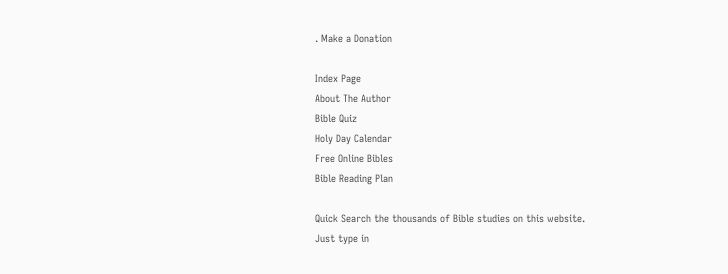. Make a Donation

Index Page
About The Author
Bible Quiz
Holy Day Calendar
Free Online Bibles
Bible Reading Plan

Quick Search the thousands of Bible studies on this website.
Just type in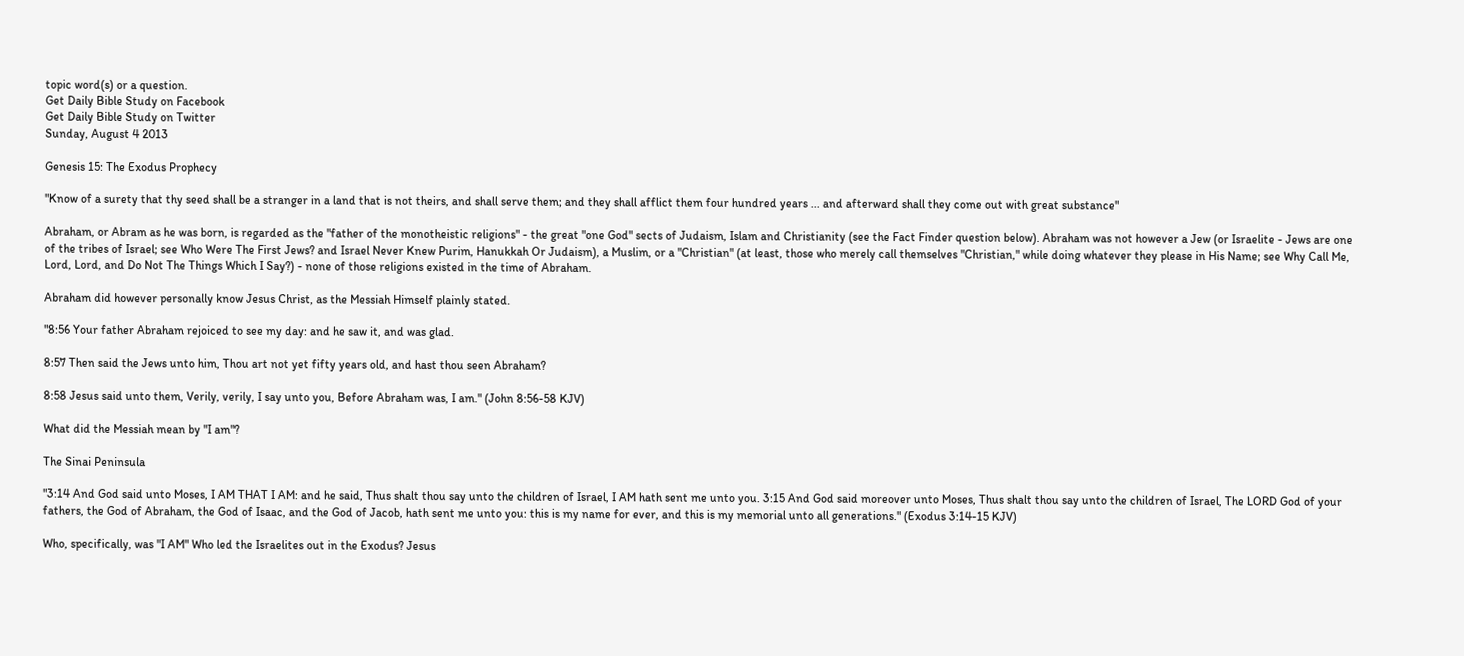topic word(s) or a question.
Get Daily Bible Study on Facebook
Get Daily Bible Study on Twitter
Sunday, August 4 2013

Genesis 15: The Exodus Prophecy

"Know of a surety that thy seed shall be a stranger in a land that is not theirs, and shall serve them; and they shall afflict them four hundred years ... and afterward shall they come out with great substance"

Abraham, or Abram as he was born, is regarded as the "father of the monotheistic religions" - the great "one God" sects of Judaism, Islam and Christianity (see the Fact Finder question below). Abraham was not however a Jew (or Israelite - Jews are one of the tribes of Israel; see Who Were The First Jews? and Israel Never Knew Purim, Hanukkah Or Judaism), a Muslim, or a "Christian" (at least, those who merely call themselves "Christian," while doing whatever they please in His Name; see Why Call Me, Lord, Lord, and Do Not The Things Which I Say?) - none of those religions existed in the time of Abraham.

Abraham did however personally know Jesus Christ, as the Messiah Himself plainly stated.

"8:56 Your father Abraham rejoiced to see my day: and he saw it, and was glad.

8:57 Then said the Jews unto him, Thou art not yet fifty years old, and hast thou seen Abraham?

8:58 Jesus said unto them, Verily, verily, I say unto you, Before Abraham was, I am." (John 8:56-58 KJV)

What did the Messiah mean by "I am"?

The Sinai Peninsula

"3:14 And God said unto Moses, I AM THAT I AM: and he said, Thus shalt thou say unto the children of Israel, I AM hath sent me unto you. 3:15 And God said moreover unto Moses, Thus shalt thou say unto the children of Israel, The LORD God of your fathers, the God of Abraham, the God of Isaac, and the God of Jacob, hath sent me unto you: this is my name for ever, and this is my memorial unto all generations." (Exodus 3:14-15 KJV)

Who, specifically, was "I AM" Who led the Israelites out in the Exodus? Jesus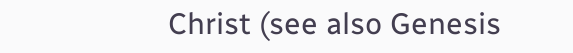Christ (see also Genesis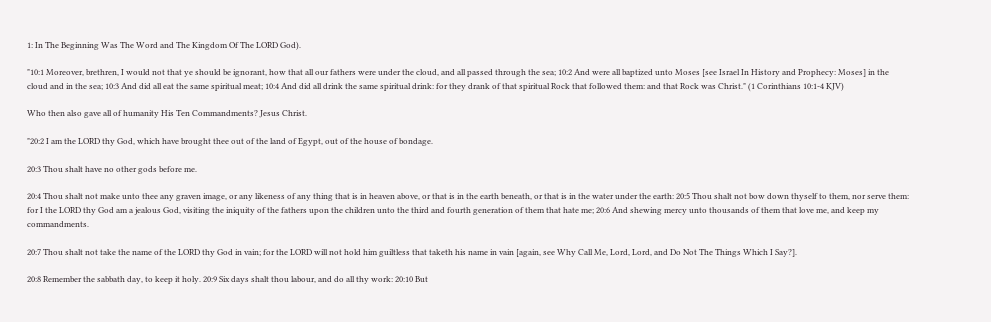1: In The Beginning Was The Word and The Kingdom Of The LORD God).

"10:1 Moreover, brethren, I would not that ye should be ignorant, how that all our fathers were under the cloud, and all passed through the sea; 10:2 And were all baptized unto Moses [see Israel In History and Prophecy: Moses] in the cloud and in the sea; 10:3 And did all eat the same spiritual meat; 10:4 And did all drink the same spiritual drink: for they drank of that spiritual Rock that followed them: and that Rock was Christ." (1 Corinthians 10:1-4 KJV)

Who then also gave all of humanity His Ten Commandments? Jesus Christ.

"20:2 I am the LORD thy God, which have brought thee out of the land of Egypt, out of the house of bondage.

20:3 Thou shalt have no other gods before me.

20:4 Thou shalt not make unto thee any graven image, or any likeness of any thing that is in heaven above, or that is in the earth beneath, or that is in the water under the earth: 20:5 Thou shalt not bow down thyself to them, nor serve them: for I the LORD thy God am a jealous God, visiting the iniquity of the fathers upon the children unto the third and fourth generation of them that hate me; 20:6 And shewing mercy unto thousands of them that love me, and keep my commandments.

20:7 Thou shalt not take the name of the LORD thy God in vain; for the LORD will not hold him guiltless that taketh his name in vain [again, see Why Call Me, Lord, Lord, and Do Not The Things Which I Say?].

20:8 Remember the sabbath day, to keep it holy. 20:9 Six days shalt thou labour, and do all thy work: 20:10 But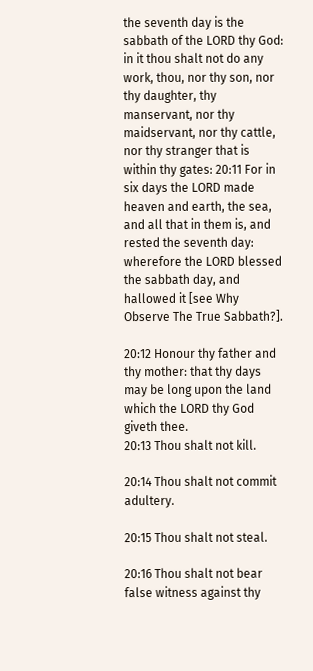the seventh day is the sabbath of the LORD thy God: in it thou shalt not do any work, thou, nor thy son, nor thy daughter, thy manservant, nor thy maidservant, nor thy cattle, nor thy stranger that is within thy gates: 20:11 For in six days the LORD made heaven and earth, the sea, and all that in them is, and rested the seventh day: wherefore the LORD blessed the sabbath day, and hallowed it [see Why Observe The True Sabbath?].

20:12 Honour thy father and thy mother: that thy days may be long upon the land which the LORD thy God giveth thee.
20:13 Thou shalt not kill.

20:14 Thou shalt not commit adultery.

20:15 Thou shalt not steal.

20:16 Thou shalt not bear false witness against thy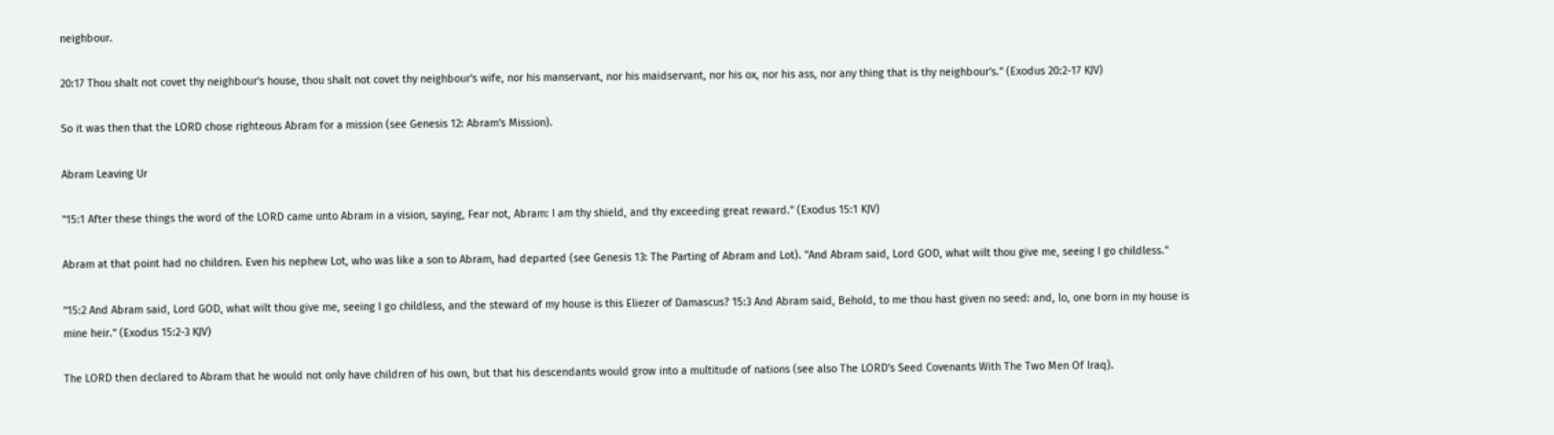neighbour.

20:17 Thou shalt not covet thy neighbour's house, thou shalt not covet thy neighbour's wife, nor his manservant, nor his maidservant, nor his ox, nor his ass, nor any thing that is thy neighbour's." (Exodus 20:2-17 KJV)

So it was then that the LORD chose righteous Abram for a mission (see Genesis 12: Abram's Mission).

Abram Leaving Ur

"15:1 After these things the word of the LORD came unto Abram in a vision, saying, Fear not, Abram: I am thy shield, and thy exceeding great reward." (Exodus 15:1 KJV)

Abram at that point had no children. Even his nephew Lot, who was like a son to Abram, had departed (see Genesis 13: The Parting of Abram and Lot). "And Abram said, Lord GOD, what wilt thou give me, seeing I go childless."

"15:2 And Abram said, Lord GOD, what wilt thou give me, seeing I go childless, and the steward of my house is this Eliezer of Damascus? 15:3 And Abram said, Behold, to me thou hast given no seed: and, lo, one born in my house is mine heir." (Exodus 15:2-3 KJV)

The LORD then declared to Abram that he would not only have children of his own, but that his descendants would grow into a multitude of nations (see also The LORD's Seed Covenants With The Two Men Of Iraq).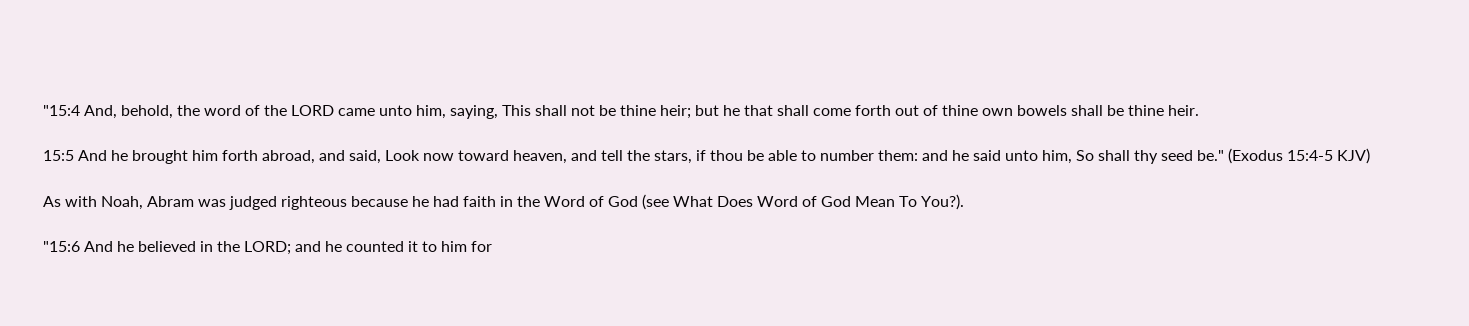"15:4 And, behold, the word of the LORD came unto him, saying, This shall not be thine heir; but he that shall come forth out of thine own bowels shall be thine heir.

15:5 And he brought him forth abroad, and said, Look now toward heaven, and tell the stars, if thou be able to number them: and he said unto him, So shall thy seed be." (Exodus 15:4-5 KJV)

As with Noah, Abram was judged righteous because he had faith in the Word of God (see What Does Word of God Mean To You?).

"15:6 And he believed in the LORD; and he counted it to him for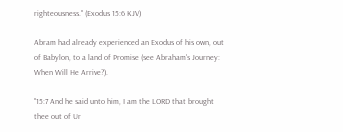righteousness." (Exodus 15:6 KJV)

Abram had already experienced an Exodus of his own, out of Babylon, to a land of Promise (see Abraham's Journey: When Will He Arrive?).

"15:7 And he said unto him, I am the LORD that brought thee out of Ur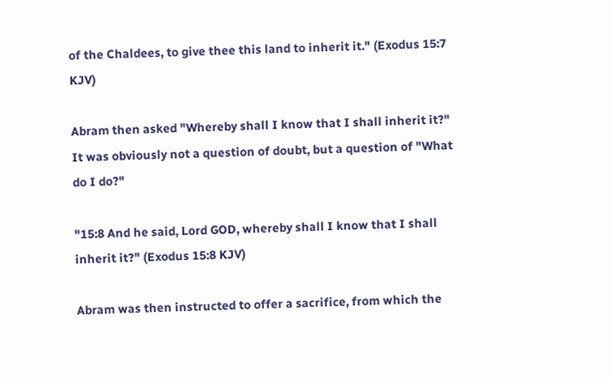of the Chaldees, to give thee this land to inherit it." (Exodus 15:7 KJV)

Abram then asked "Whereby shall I know that I shall inherit it?" It was obviously not a question of doubt, but a question of "What do I do?"

"15:8 And he said, Lord GOD, whereby shall I know that I shall inherit it?" (Exodus 15:8 KJV)

Abram was then instructed to offer a sacrifice, from which the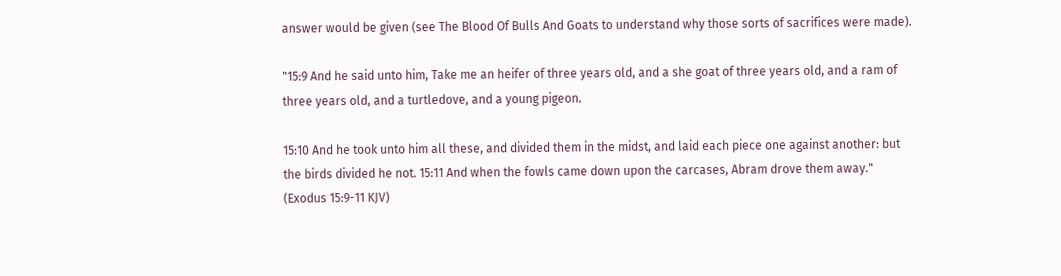answer would be given (see The Blood Of Bulls And Goats to understand why those sorts of sacrifices were made).

"15:9 And he said unto him, Take me an heifer of three years old, and a she goat of three years old, and a ram of three years old, and a turtledove, and a young pigeon.

15:10 And he took unto him all these, and divided them in the midst, and laid each piece one against another: but the birds divided he not. 15:11 And when the fowls came down upon the carcases, Abram drove them away." (Exodus 15:9-11 KJV)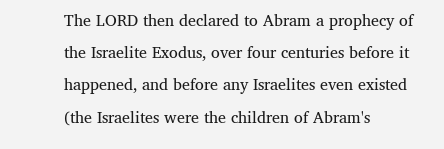The LORD then declared to Abram a prophecy of the Israelite Exodus, over four centuries before it happened, and before any Israelites even existed (the Israelites were the children of Abram's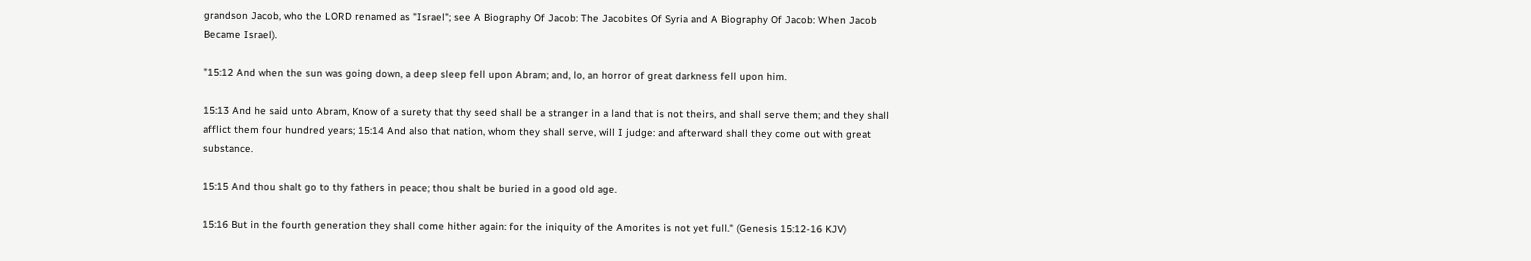grandson Jacob, who the LORD renamed as "Israel"; see A Biography Of Jacob: The Jacobites Of Syria and A Biography Of Jacob: When Jacob Became Israel).

"15:12 And when the sun was going down, a deep sleep fell upon Abram; and, lo, an horror of great darkness fell upon him.

15:13 And he said unto Abram, Know of a surety that thy seed shall be a stranger in a land that is not theirs, and shall serve them; and they shall afflict them four hundred years; 15:14 And also that nation, whom they shall serve, will I judge: and afterward shall they come out with great substance.

15:15 And thou shalt go to thy fathers in peace; thou shalt be buried in a good old age.

15:16 But in the fourth generation they shall come hither again: for the iniquity of the Amorites is not yet full." (Genesis 15:12-16 KJV)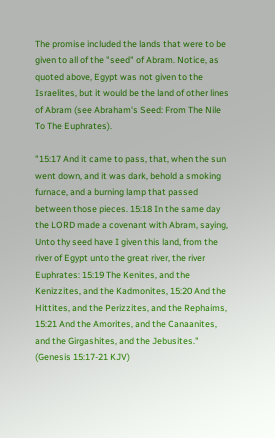The promise included the lands that were to be given to all of the "seed" of Abram. Notice, as quoted above, Egypt was not given to the Israelites, but it would be the land of other lines of Abram (see Abraham's Seed: From The Nile To The Euphrates).

"15:17 And it came to pass, that, when the sun went down, and it was dark, behold a smoking furnace, and a burning lamp that passed between those pieces. 15:18 In the same day the LORD made a covenant with Abram, saying, Unto thy seed have I given this land, from the river of Egypt unto the great river, the river Euphrates: 15:19 The Kenites, and the Kenizzites, and the Kadmonites, 15:20 And the Hittites, and the Perizzites, and the Rephaims, 15:21 And the Amorites, and the Canaanites, and the Girgashites, and the Jebusites." (Genesis 15:17-21 KJV)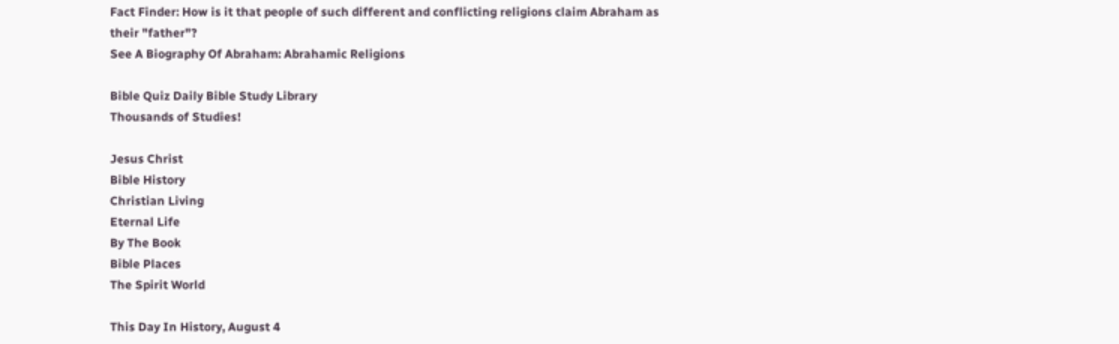Fact Finder: How is it that people of such different and conflicting religions claim Abraham as their "father"?
See A Biography Of Abraham: Abrahamic Religions

Bible Quiz Daily Bible Study Library
Thousands of Studies!

Jesus Christ
Bible History
Christian Living
Eternal Life
By The Book
Bible Places
The Spirit World

This Day In History, August 4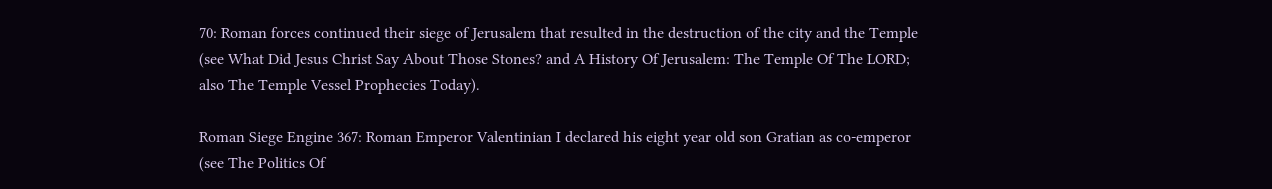70: Roman forces continued their siege of Jerusalem that resulted in the destruction of the city and the Temple (see What Did Jesus Christ Say About Those Stones? and A History Of Jerusalem: The Temple Of The LORD; also The Temple Vessel Prophecies Today).

Roman Siege Engine 367: Roman Emperor Valentinian I declared his eight year old son Gratian as co-emperor (see The Politics Of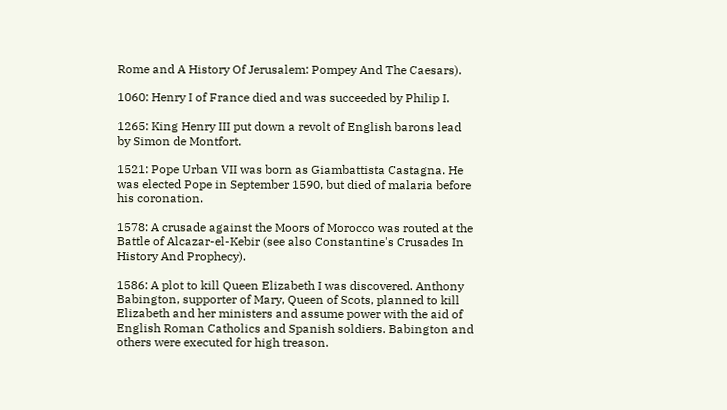Rome and A History Of Jerusalem: Pompey And The Caesars).

1060: Henry I of France died and was succeeded by Philip I.

1265: King Henry III put down a revolt of English barons lead by Simon de Montfort.

1521: Pope Urban VII was born as Giambattista Castagna. He was elected Pope in September 1590, but died of malaria before his coronation.

1578: A crusade against the Moors of Morocco was routed at the Battle of Alcazar-el-Kebir (see also Constantine's Crusades In History And Prophecy).

1586: A plot to kill Queen Elizabeth I was discovered. Anthony Babington, supporter of Mary, Queen of Scots, planned to kill Elizabeth and her ministers and assume power with the aid of English Roman Catholics and Spanish soldiers. Babington and others were executed for high treason.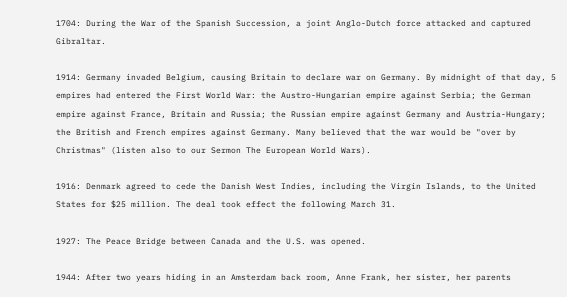1704: During the War of the Spanish Succession, a joint Anglo-Dutch force attacked and captured Gibraltar.

1914: Germany invaded Belgium, causing Britain to declare war on Germany. By midnight of that day, 5 empires had entered the First World War: the Austro-Hungarian empire against Serbia; the German empire against France, Britain and Russia; the Russian empire against Germany and Austria-Hungary; the British and French empires against Germany. Many believed that the war would be "over by Christmas" (listen also to our Sermon The European World Wars).

1916: Denmark agreed to cede the Danish West Indies, including the Virgin Islands, to the United States for $25 million. The deal took effect the following March 31.

1927: The Peace Bridge between Canada and the U.S. was opened.

1944: After two years hiding in an Amsterdam back room, Anne Frank, her sister, her parents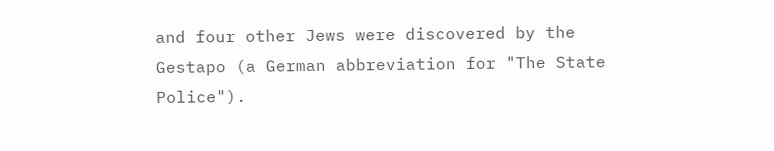and four other Jews were discovered by the Gestapo (a German abbreviation for "The State Police").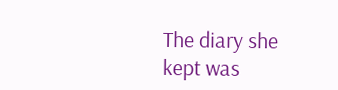The diary she kept was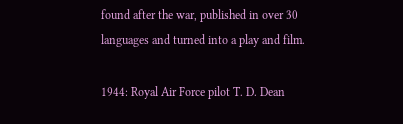found after the war, published in over 30 languages and turned into a play and film.

1944: Royal Air Force pilot T. D. Dean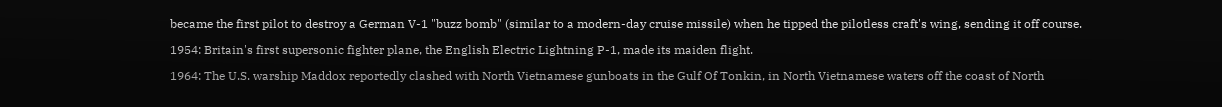became the first pilot to destroy a German V-1 "buzz bomb" (similar to a modern-day cruise missile) when he tipped the pilotless craft's wing, sending it off course.

1954: Britain's first supersonic fighter plane, the English Electric Lightning P-1, made its maiden flight.

1964: The U.S. warship Maddox reportedly clashed with North Vietnamese gunboats in the Gulf Of Tonkin, in North Vietnamese waters off the coast of North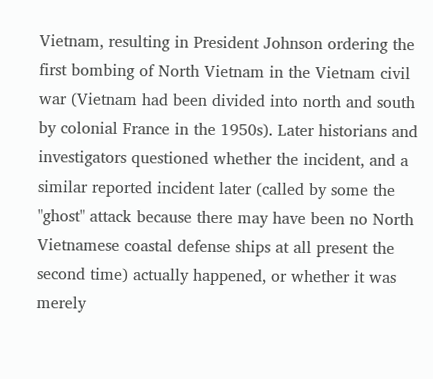Vietnam, resulting in President Johnson ordering the first bombing of North Vietnam in the Vietnam civil war (Vietnam had been divided into north and south by colonial France in the 1950s). Later historians and investigators questioned whether the incident, and a similar reported incident later (called by some the "ghost" attack because there may have been no North Vietnamese coastal defense ships at all present the second time) actually happened, or whether it was merely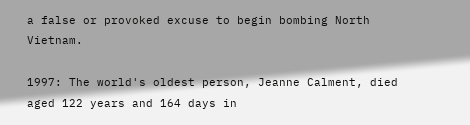a false or provoked excuse to begin bombing North Vietnam.

1997: The world's oldest person, Jeanne Calment, died aged 122 years and 164 days in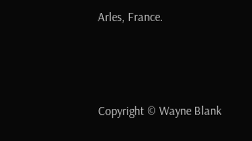Arles, France.



Copyright © Wayne Blank